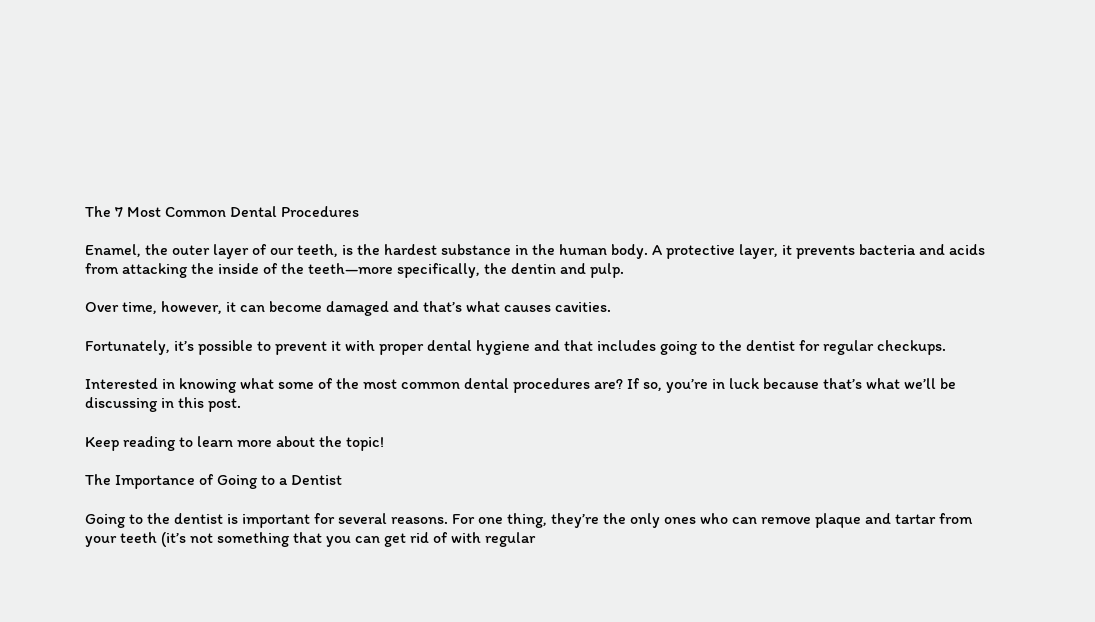The 7 Most Common Dental Procedures

Enamel, the outer layer of our teeth, is the hardest substance in the human body. A protective layer, it prevents bacteria and acids from attacking the inside of the teeth—more specifically, the dentin and pulp.

Over time, however, it can become damaged and that’s what causes cavities.

Fortunately, it’s possible to prevent it with proper dental hygiene and that includes going to the dentist for regular checkups.

Interested in knowing what some of the most common dental procedures are? If so, you’re in luck because that’s what we’ll be discussing in this post.

Keep reading to learn more about the topic!

The Importance of Going to a Dentist

Going to the dentist is important for several reasons. For one thing, they’re the only ones who can remove plaque and tartar from your teeth (it’s not something that you can get rid of with regular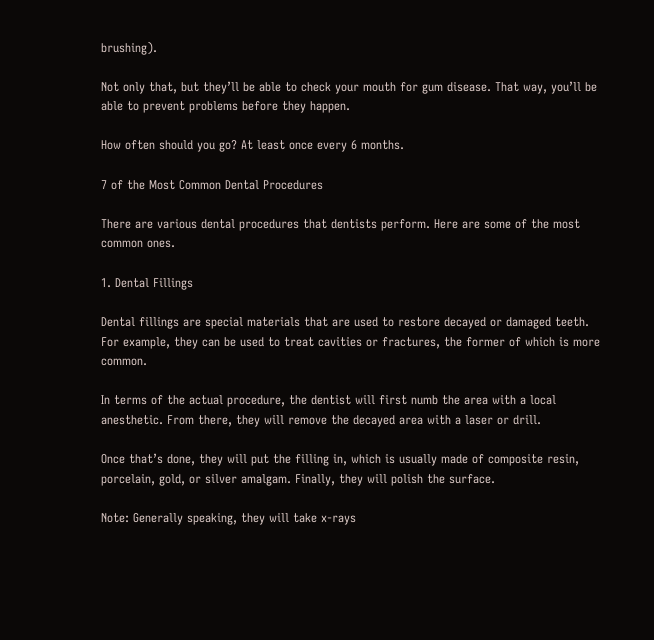brushing).

Not only that, but they’ll be able to check your mouth for gum disease. That way, you’ll be able to prevent problems before they happen.

How often should you go? At least once every 6 months.

7 of the Most Common Dental Procedures

There are various dental procedures that dentists perform. Here are some of the most common ones.

1. Dental Fillings

Dental fillings are special materials that are used to restore decayed or damaged teeth. For example, they can be used to treat cavities or fractures, the former of which is more common.

In terms of the actual procedure, the dentist will first numb the area with a local anesthetic. From there, they will remove the decayed area with a laser or drill.

Once that’s done, they will put the filling in, which is usually made of composite resin, porcelain, gold, or silver amalgam. Finally, they will polish the surface.

Note: Generally speaking, they will take x-rays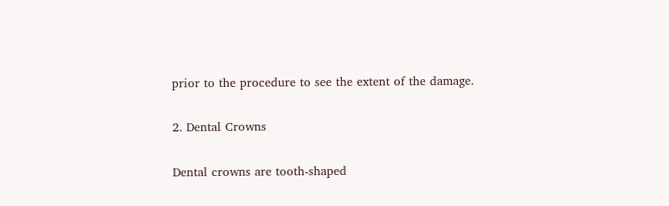prior to the procedure to see the extent of the damage.

2. Dental Crowns

Dental crowns are tooth-shaped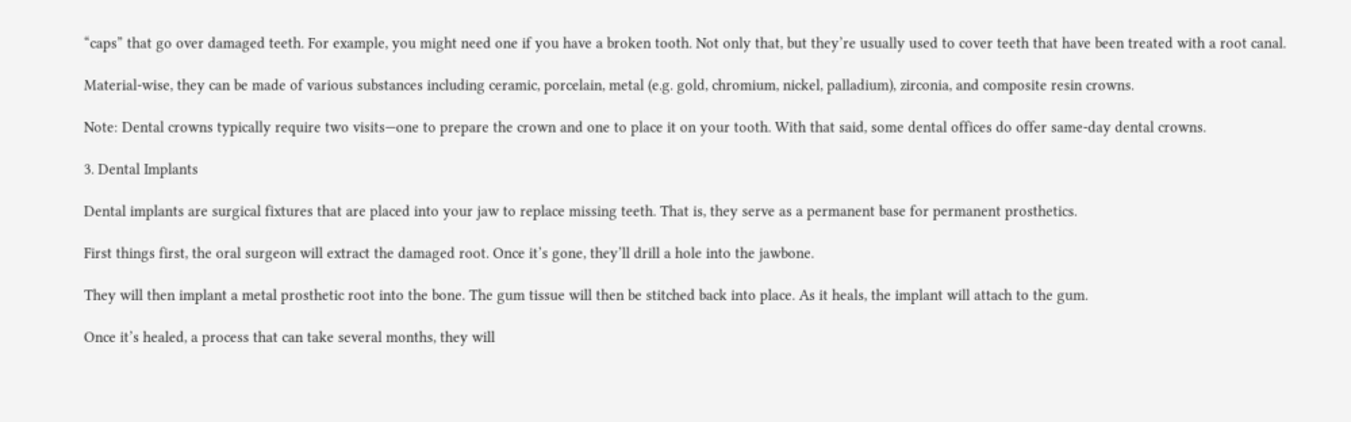“caps” that go over damaged teeth. For example, you might need one if you have a broken tooth. Not only that, but they’re usually used to cover teeth that have been treated with a root canal.

Material-wise, they can be made of various substances including ceramic, porcelain, metal (e.g. gold, chromium, nickel, palladium), zirconia, and composite resin crowns.

Note: Dental crowns typically require two visits—one to prepare the crown and one to place it on your tooth. With that said, some dental offices do offer same-day dental crowns.

3. Dental Implants

Dental implants are surgical fixtures that are placed into your jaw to replace missing teeth. That is, they serve as a permanent base for permanent prosthetics.

First things first, the oral surgeon will extract the damaged root. Once it’s gone, they’ll drill a hole into the jawbone.

They will then implant a metal prosthetic root into the bone. The gum tissue will then be stitched back into place. As it heals, the implant will attach to the gum.

Once it’s healed, a process that can take several months, they will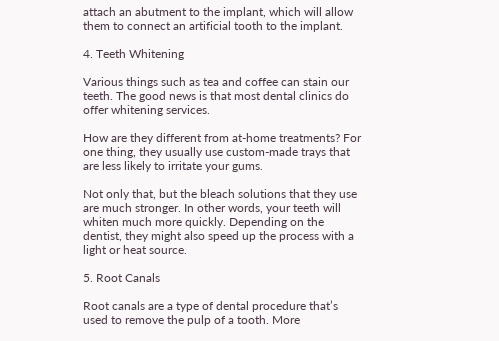attach an abutment to the implant, which will allow them to connect an artificial tooth to the implant.

4. Teeth Whitening

Various things such as tea and coffee can stain our teeth. The good news is that most dental clinics do offer whitening services.

How are they different from at-home treatments? For one thing, they usually use custom-made trays that are less likely to irritate your gums.

Not only that, but the bleach solutions that they use are much stronger. In other words, your teeth will whiten much more quickly. Depending on the dentist, they might also speed up the process with a light or heat source.

5. Root Canals

Root canals are a type of dental procedure that’s used to remove the pulp of a tooth. More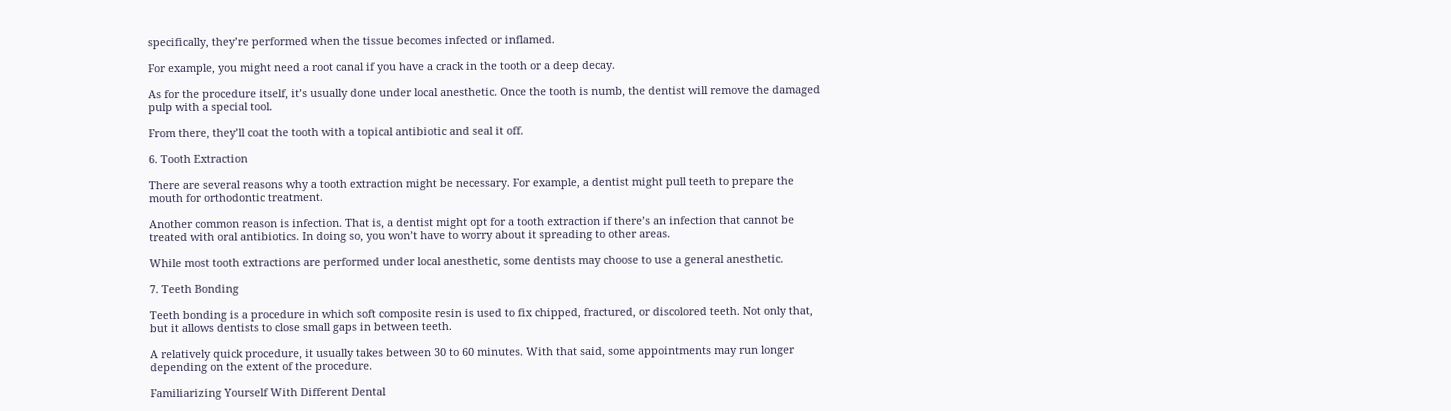specifically, they’re performed when the tissue becomes infected or inflamed.

For example, you might need a root canal if you have a crack in the tooth or a deep decay.

As for the procedure itself, it’s usually done under local anesthetic. Once the tooth is numb, the dentist will remove the damaged pulp with a special tool.

From there, they’ll coat the tooth with a topical antibiotic and seal it off.

6. Tooth Extraction

There are several reasons why a tooth extraction might be necessary. For example, a dentist might pull teeth to prepare the mouth for orthodontic treatment.

Another common reason is infection. That is, a dentist might opt for a tooth extraction if there’s an infection that cannot be treated with oral antibiotics. In doing so, you won’t have to worry about it spreading to other areas.

While most tooth extractions are performed under local anesthetic, some dentists may choose to use a general anesthetic.

7. Teeth Bonding

Teeth bonding is a procedure in which soft composite resin is used to fix chipped, fractured, or discolored teeth. Not only that, but it allows dentists to close small gaps in between teeth.

A relatively quick procedure, it usually takes between 30 to 60 minutes. With that said, some appointments may run longer depending on the extent of the procedure.

Familiarizing Yourself With Different Dental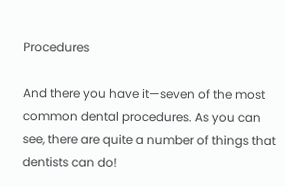Procedures

And there you have it—seven of the most common dental procedures. As you can see, there are quite a number of things that dentists can do!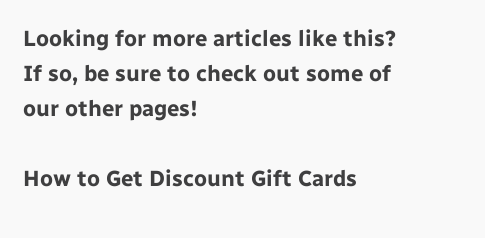Looking for more articles like this? If so, be sure to check out some of our other pages!

How to Get Discount Gift Cards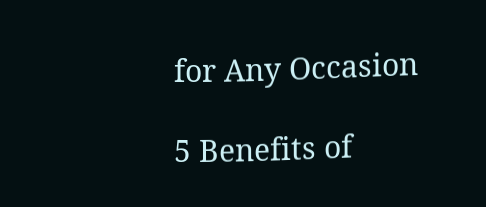for Any Occasion

5 Benefits of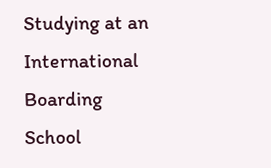Studying at an International Boarding School